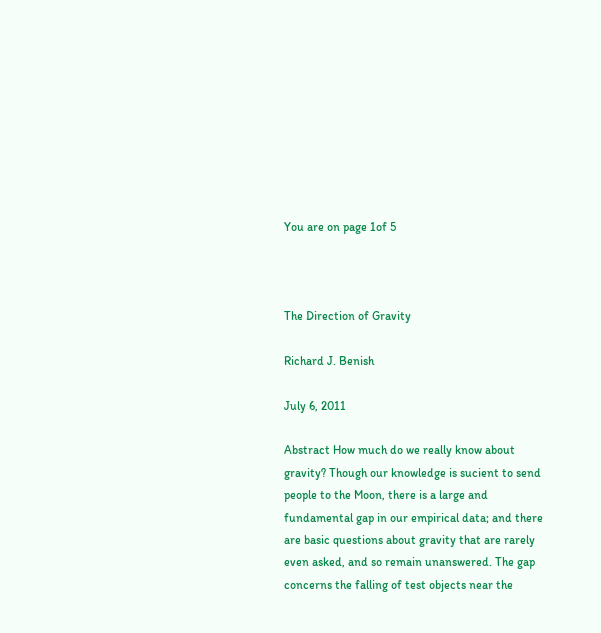You are on page 1of 5



The Direction of Gravity

Richard J. Benish

July 6, 2011

Abstract How much do we really know about gravity? Though our knowledge is sucient to send people to the Moon, there is a large and fundamental gap in our empirical data; and there are basic questions about gravity that are rarely even asked, and so remain unanswered. The gap concerns the falling of test objects near the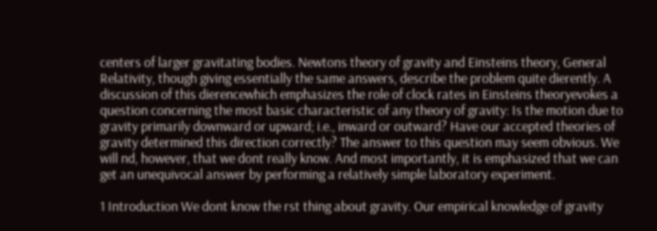centers of larger gravitating bodies. Newtons theory of gravity and Einsteins theory, General Relativity, though giving essentially the same answers, describe the problem quite dierently. A discussion of this dierencewhich emphasizes the role of clock rates in Einsteins theoryevokes a question concerning the most basic characteristic of any theory of gravity: Is the motion due to gravity primarily downward or upward; i.e., inward or outward? Have our accepted theories of gravity determined this direction correctly? The answer to this question may seem obvious. We will nd, however, that we dont really know. And most importantly, it is emphasized that we can get an unequivocal answer by performing a relatively simple laboratory experiment.

1 Introduction We dont know the rst thing about gravity. Our empirical knowledge of gravity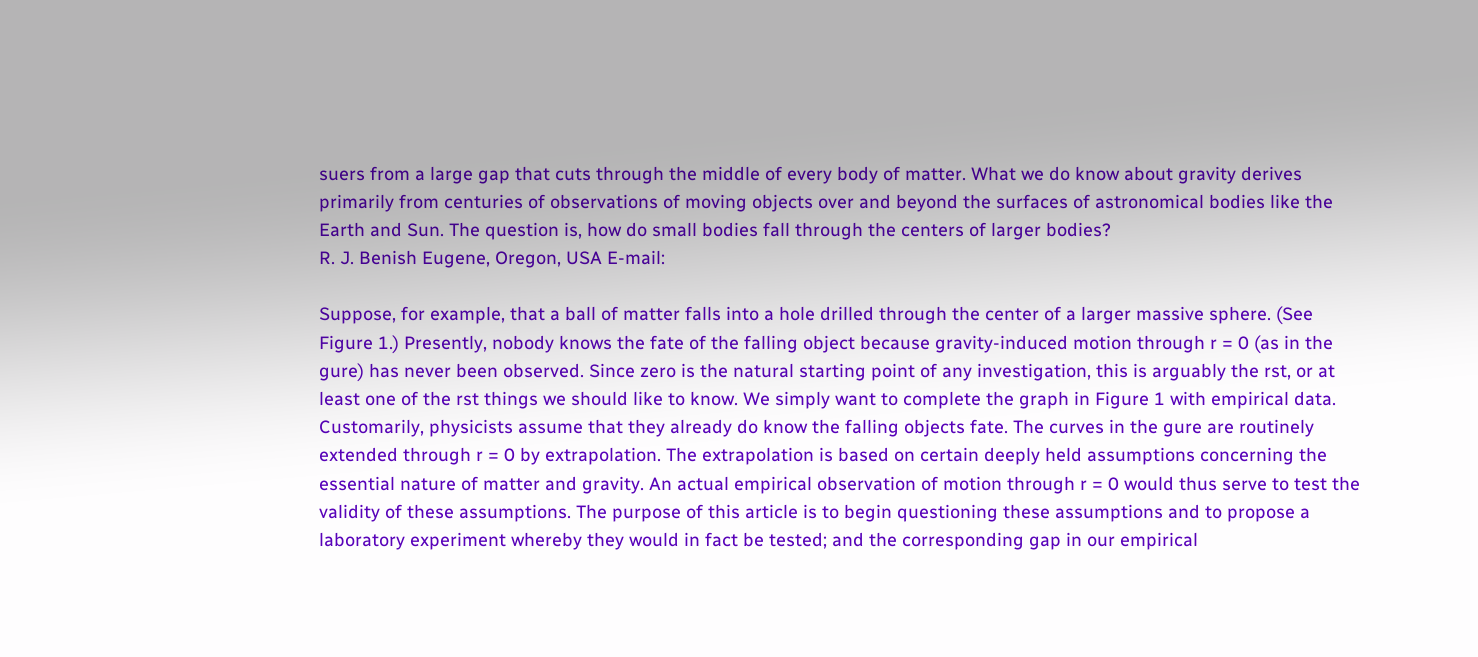suers from a large gap that cuts through the middle of every body of matter. What we do know about gravity derives primarily from centuries of observations of moving objects over and beyond the surfaces of astronomical bodies like the Earth and Sun. The question is, how do small bodies fall through the centers of larger bodies?
R. J. Benish Eugene, Oregon, USA E-mail:

Suppose, for example, that a ball of matter falls into a hole drilled through the center of a larger massive sphere. (See Figure 1.) Presently, nobody knows the fate of the falling object because gravity-induced motion through r = 0 (as in the gure) has never been observed. Since zero is the natural starting point of any investigation, this is arguably the rst, or at least one of the rst things we should like to know. We simply want to complete the graph in Figure 1 with empirical data. Customarily, physicists assume that they already do know the falling objects fate. The curves in the gure are routinely extended through r = 0 by extrapolation. The extrapolation is based on certain deeply held assumptions concerning the essential nature of matter and gravity. An actual empirical observation of motion through r = 0 would thus serve to test the validity of these assumptions. The purpose of this article is to begin questioning these assumptions and to propose a laboratory experiment whereby they would in fact be tested; and the corresponding gap in our empirical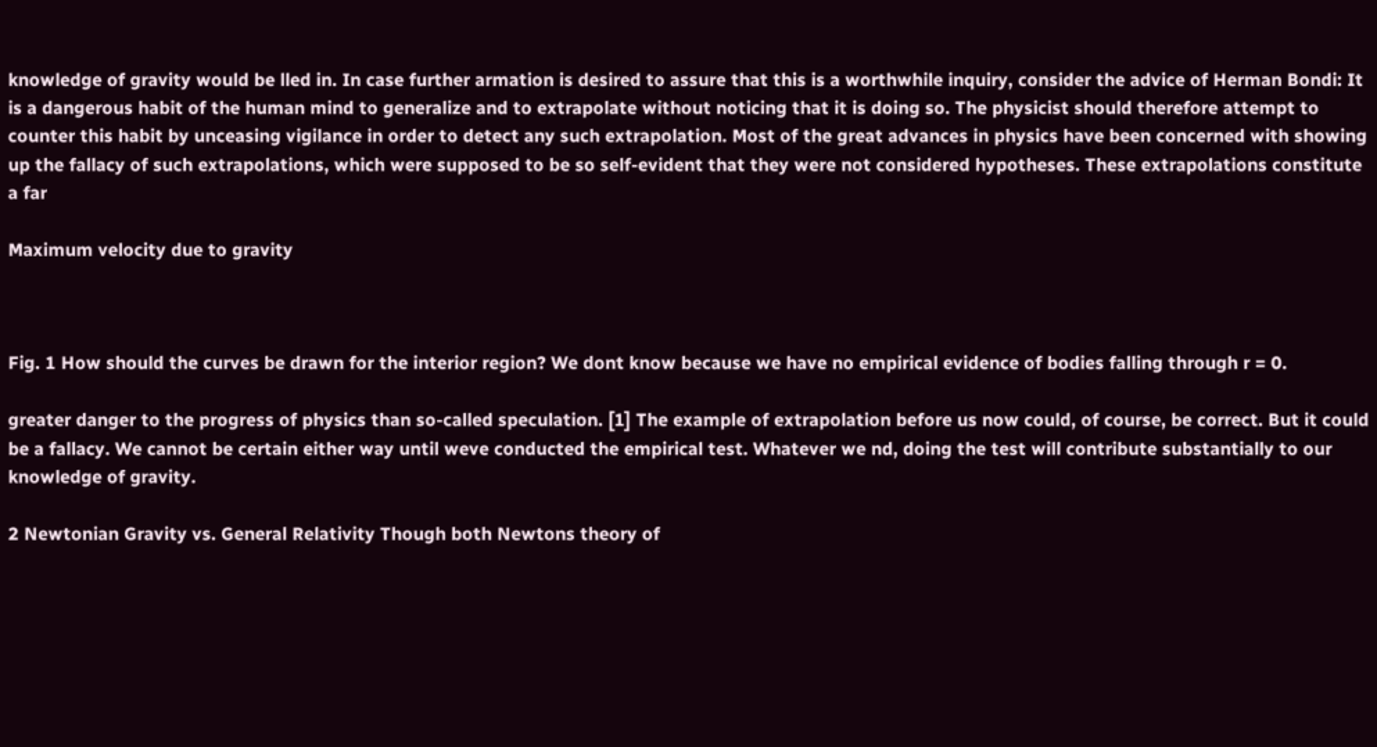knowledge of gravity would be lled in. In case further armation is desired to assure that this is a worthwhile inquiry, consider the advice of Herman Bondi: It is a dangerous habit of the human mind to generalize and to extrapolate without noticing that it is doing so. The physicist should therefore attempt to counter this habit by unceasing vigilance in order to detect any such extrapolation. Most of the great advances in physics have been concerned with showing up the fallacy of such extrapolations, which were supposed to be so self-evident that they were not considered hypotheses. These extrapolations constitute a far

Maximum velocity due to gravity



Fig. 1 How should the curves be drawn for the interior region? We dont know because we have no empirical evidence of bodies falling through r = 0.

greater danger to the progress of physics than so-called speculation. [1] The example of extrapolation before us now could, of course, be correct. But it could be a fallacy. We cannot be certain either way until weve conducted the empirical test. Whatever we nd, doing the test will contribute substantially to our knowledge of gravity.

2 Newtonian Gravity vs. General Relativity Though both Newtons theory of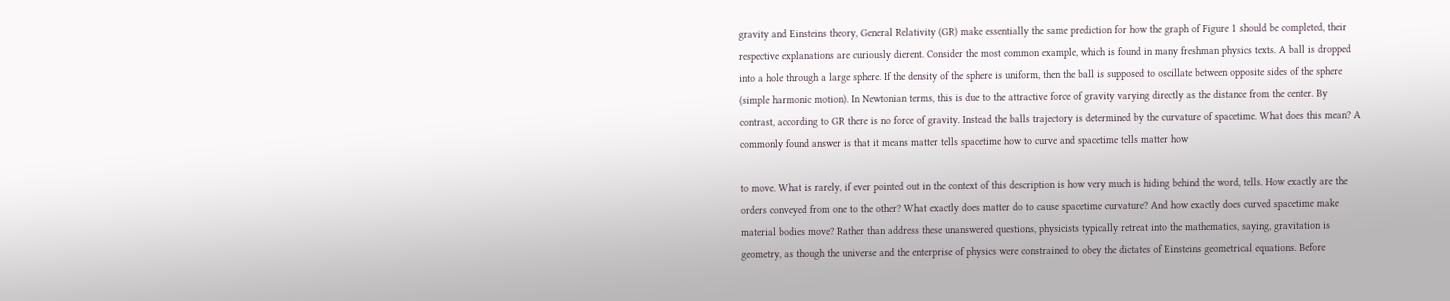gravity and Einsteins theory, General Relativity (GR) make essentially the same prediction for how the graph of Figure 1 should be completed, their respective explanations are curiously dierent. Consider the most common example, which is found in many freshman physics texts. A ball is dropped into a hole through a large sphere. If the density of the sphere is uniform, then the ball is supposed to oscillate between opposite sides of the sphere (simple harmonic motion). In Newtonian terms, this is due to the attractive force of gravity varying directly as the distance from the center. By contrast, according to GR there is no force of gravity. Instead the balls trajectory is determined by the curvature of spacetime. What does this mean? A commonly found answer is that it means matter tells spacetime how to curve and spacetime tells matter how

to move. What is rarely, if ever pointed out in the context of this description is how very much is hiding behind the word, tells. How exactly are the orders conveyed from one to the other? What exactly does matter do to cause spacetime curvature? And how exactly does curved spacetime make material bodies move? Rather than address these unanswered questions, physicists typically retreat into the mathematics, saying, gravitation is geometry, as though the universe and the enterprise of physics were constrained to obey the dictates of Einsteins geometrical equations. Before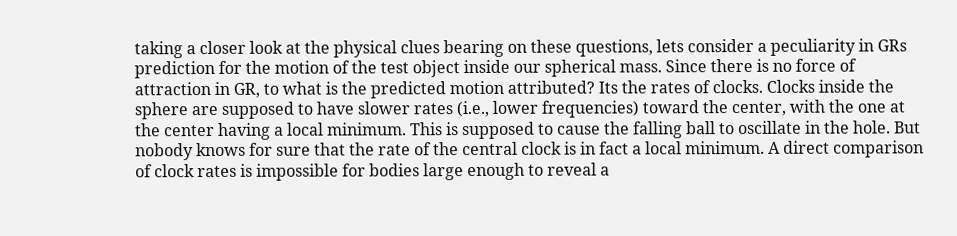taking a closer look at the physical clues bearing on these questions, lets consider a peculiarity in GRs prediction for the motion of the test object inside our spherical mass. Since there is no force of attraction in GR, to what is the predicted motion attributed? Its the rates of clocks. Clocks inside the sphere are supposed to have slower rates (i.e., lower frequencies) toward the center, with the one at the center having a local minimum. This is supposed to cause the falling ball to oscillate in the hole. But nobody knows for sure that the rate of the central clock is in fact a local minimum. A direct comparison of clock rates is impossible for bodies large enough to reveal a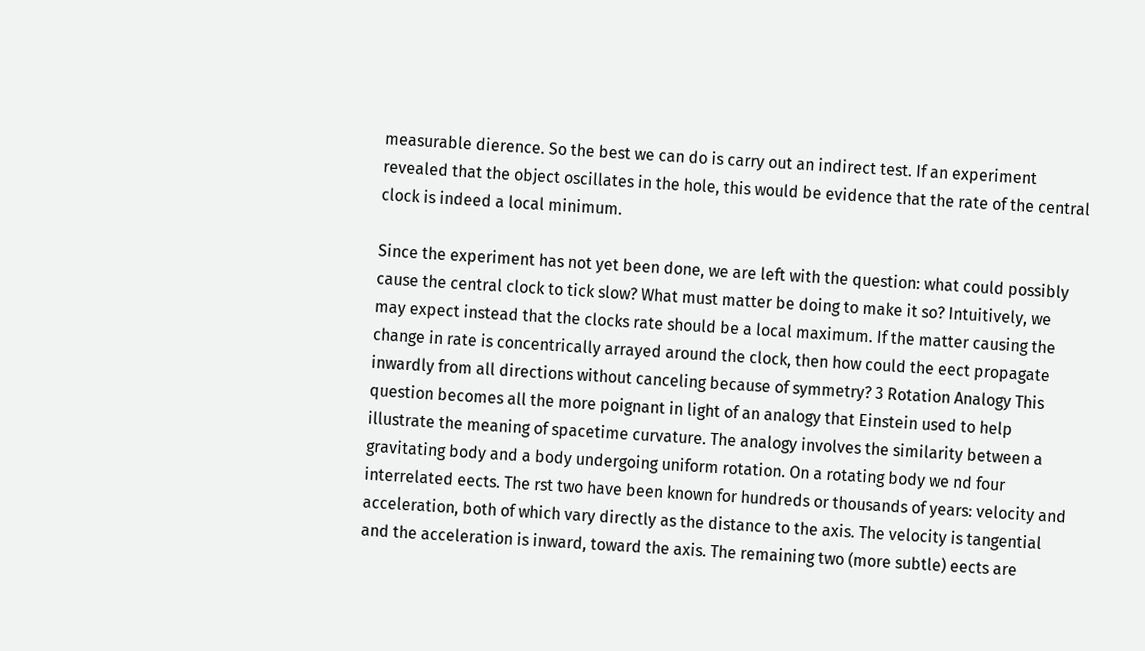measurable dierence. So the best we can do is carry out an indirect test. If an experiment revealed that the object oscillates in the hole, this would be evidence that the rate of the central clock is indeed a local minimum.

Since the experiment has not yet been done, we are left with the question: what could possibly cause the central clock to tick slow? What must matter be doing to make it so? Intuitively, we may expect instead that the clocks rate should be a local maximum. If the matter causing the change in rate is concentrically arrayed around the clock, then how could the eect propagate inwardly from all directions without canceling because of symmetry? 3 Rotation Analogy This question becomes all the more poignant in light of an analogy that Einstein used to help illustrate the meaning of spacetime curvature. The analogy involves the similarity between a gravitating body and a body undergoing uniform rotation. On a rotating body we nd four interrelated eects. The rst two have been known for hundreds or thousands of years: velocity and acceleration, both of which vary directly as the distance to the axis. The velocity is tangential and the acceleration is inward, toward the axis. The remaining two (more subtle) eects are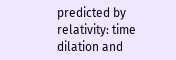predicted by relativity: time dilation and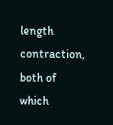length contraction, both of which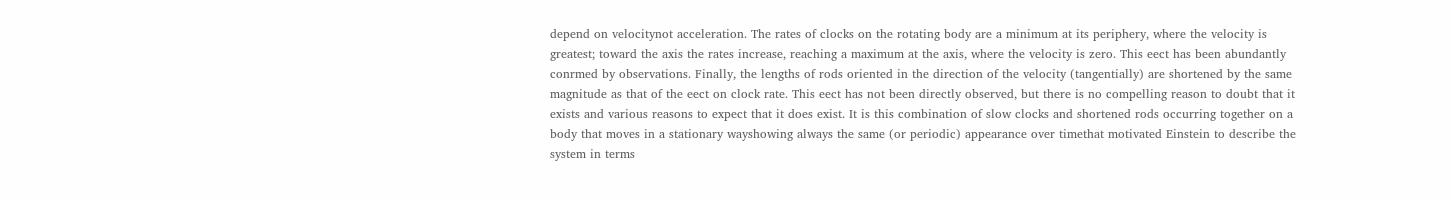depend on velocitynot acceleration. The rates of clocks on the rotating body are a minimum at its periphery, where the velocity is greatest; toward the axis the rates increase, reaching a maximum at the axis, where the velocity is zero. This eect has been abundantly conrmed by observations. Finally, the lengths of rods oriented in the direction of the velocity (tangentially) are shortened by the same magnitude as that of the eect on clock rate. This eect has not been directly observed, but there is no compelling reason to doubt that it exists and various reasons to expect that it does exist. It is this combination of slow clocks and shortened rods occurring together on a body that moves in a stationary wayshowing always the same (or periodic) appearance over timethat motivated Einstein to describe the system in terms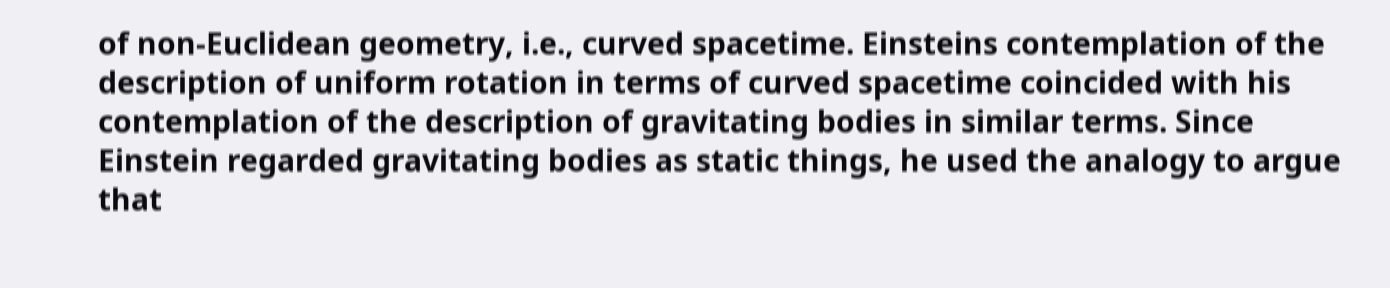of non-Euclidean geometry, i.e., curved spacetime. Einsteins contemplation of the description of uniform rotation in terms of curved spacetime coincided with his contemplation of the description of gravitating bodies in similar terms. Since Einstein regarded gravitating bodies as static things, he used the analogy to argue that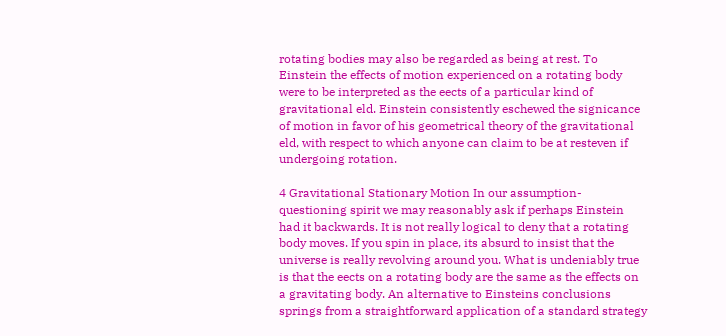rotating bodies may also be regarded as being at rest. To Einstein the effects of motion experienced on a rotating body were to be interpreted as the eects of a particular kind of gravitational eld. Einstein consistently eschewed the signicance of motion in favor of his geometrical theory of the gravitational eld, with respect to which anyone can claim to be at resteven if undergoing rotation.

4 Gravitational Stationary Motion In our assumption-questioning spirit we may reasonably ask if perhaps Einstein had it backwards. It is not really logical to deny that a rotating body moves. If you spin in place, its absurd to insist that the universe is really revolving around you. What is undeniably true is that the eects on a rotating body are the same as the effects on a gravitating body. An alternative to Einsteins conclusions springs from a straightforward application of a standard strategy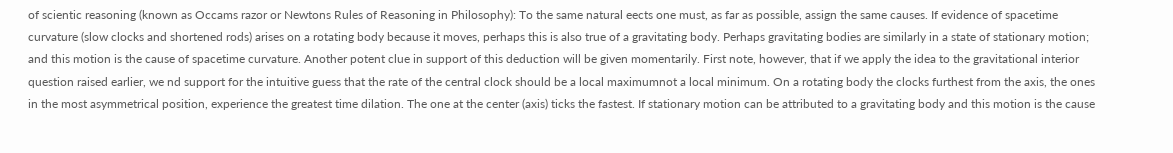of scientic reasoning (known as Occams razor or Newtons Rules of Reasoning in Philosophy): To the same natural eects one must, as far as possible, assign the same causes. If evidence of spacetime curvature (slow clocks and shortened rods) arises on a rotating body because it moves, perhaps this is also true of a gravitating body. Perhaps gravitating bodies are similarly in a state of stationary motion; and this motion is the cause of spacetime curvature. Another potent clue in support of this deduction will be given momentarily. First note, however, that if we apply the idea to the gravitational interior question raised earlier, we nd support for the intuitive guess that the rate of the central clock should be a local maximumnot a local minimum. On a rotating body the clocks furthest from the axis, the ones in the most asymmetrical position, experience the greatest time dilation. The one at the center (axis) ticks the fastest. If stationary motion can be attributed to a gravitating body and this motion is the cause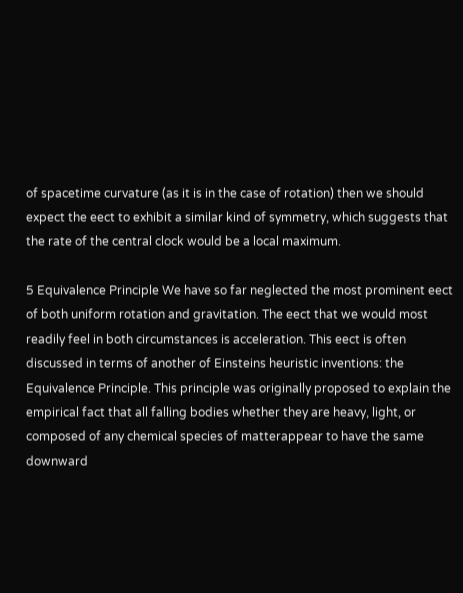of spacetime curvature (as it is in the case of rotation) then we should expect the eect to exhibit a similar kind of symmetry, which suggests that the rate of the central clock would be a local maximum.

5 Equivalence Principle We have so far neglected the most prominent eect of both uniform rotation and gravitation. The eect that we would most readily feel in both circumstances is acceleration. This eect is often discussed in terms of another of Einsteins heuristic inventions: the Equivalence Principle. This principle was originally proposed to explain the empirical fact that all falling bodies whether they are heavy, light, or composed of any chemical species of matterappear to have the same downward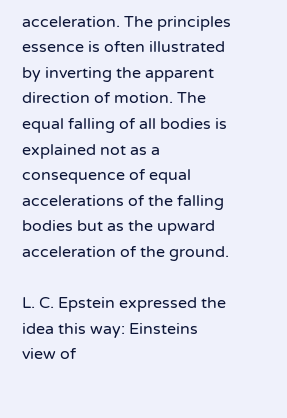acceleration. The principles essence is often illustrated by inverting the apparent direction of motion. The equal falling of all bodies is explained not as a consequence of equal accelerations of the falling bodies but as the upward acceleration of the ground.

L. C. Epstein expressed the idea this way: Einsteins view of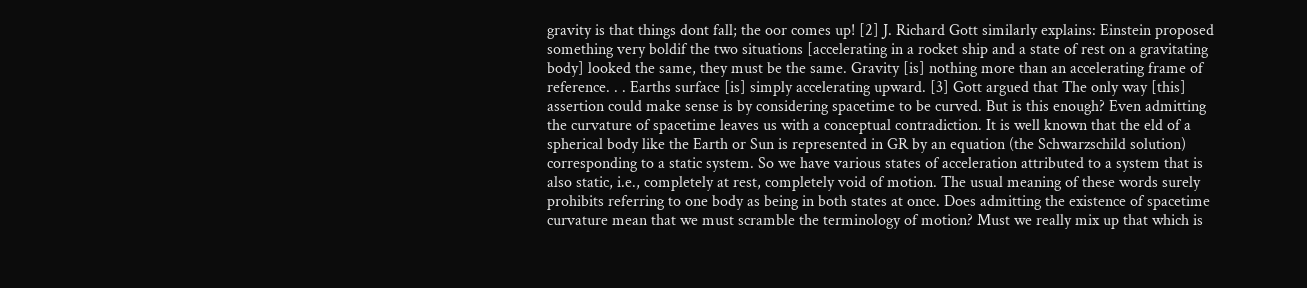gravity is that things dont fall; the oor comes up! [2] J. Richard Gott similarly explains: Einstein proposed something very boldif the two situations [accelerating in a rocket ship and a state of rest on a gravitating body] looked the same, they must be the same. Gravity [is] nothing more than an accelerating frame of reference. . . Earths surface [is] simply accelerating upward. [3] Gott argued that The only way [this] assertion could make sense is by considering spacetime to be curved. But is this enough? Even admitting the curvature of spacetime leaves us with a conceptual contradiction. It is well known that the eld of a spherical body like the Earth or Sun is represented in GR by an equation (the Schwarzschild solution) corresponding to a static system. So we have various states of acceleration attributed to a system that is also static, i.e., completely at rest, completely void of motion. The usual meaning of these words surely prohibits referring to one body as being in both states at once. Does admitting the existence of spacetime curvature mean that we must scramble the terminology of motion? Must we really mix up that which is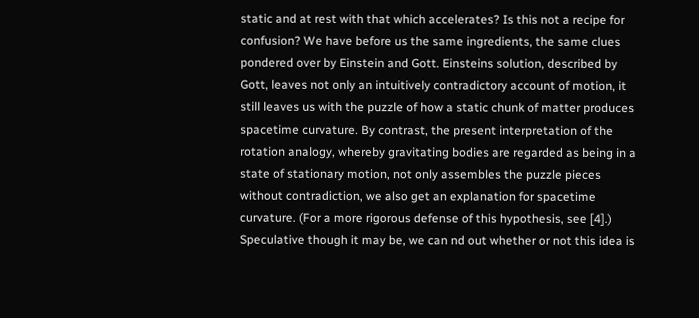static and at rest with that which accelerates? Is this not a recipe for confusion? We have before us the same ingredients, the same clues pondered over by Einstein and Gott. Einsteins solution, described by Gott, leaves not only an intuitively contradictory account of motion, it still leaves us with the puzzle of how a static chunk of matter produces spacetime curvature. By contrast, the present interpretation of the rotation analogy, whereby gravitating bodies are regarded as being in a state of stationary motion, not only assembles the puzzle pieces without contradiction, we also get an explanation for spacetime curvature. (For a more rigorous defense of this hypothesis, see [4].) Speculative though it may be, we can nd out whether or not this idea is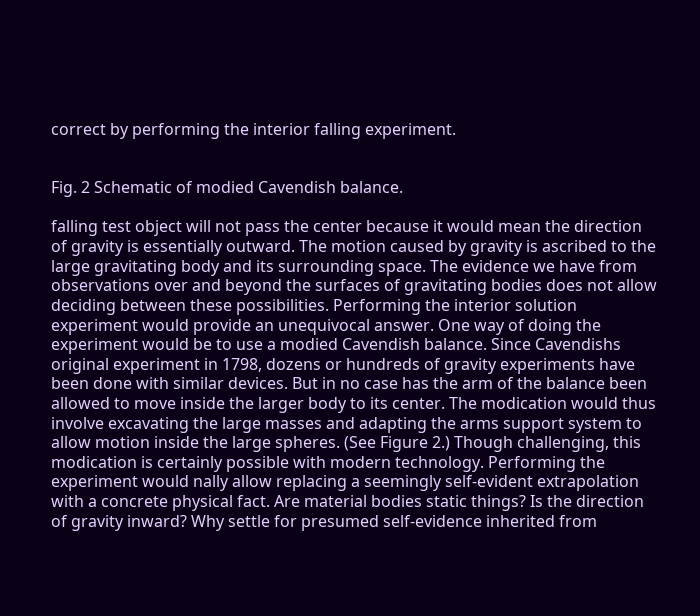correct by performing the interior falling experiment.


Fig. 2 Schematic of modied Cavendish balance.

falling test object will not pass the center because it would mean the direction of gravity is essentially outward. The motion caused by gravity is ascribed to the large gravitating body and its surrounding space. The evidence we have from observations over and beyond the surfaces of gravitating bodies does not allow deciding between these possibilities. Performing the interior solution experiment would provide an unequivocal answer. One way of doing the experiment would be to use a modied Cavendish balance. Since Cavendishs original experiment in 1798, dozens or hundreds of gravity experiments have been done with similar devices. But in no case has the arm of the balance been allowed to move inside the larger body to its center. The modication would thus involve excavating the large masses and adapting the arms support system to allow motion inside the large spheres. (See Figure 2.) Though challenging, this modication is certainly possible with modern technology. Performing the experiment would nally allow replacing a seemingly self-evident extrapolation with a concrete physical fact. Are material bodies static things? Is the direction of gravity inward? Why settle for presumed self-evidence inherited from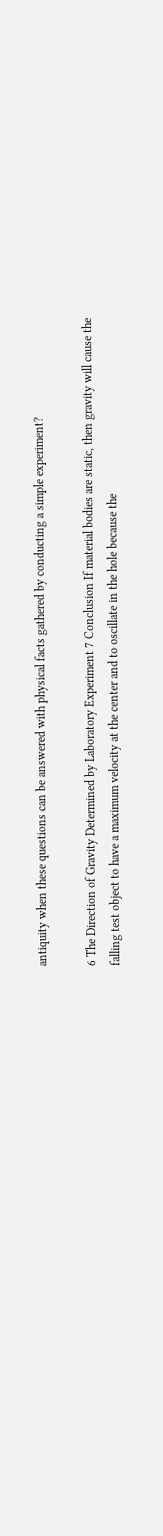antiquity when these questions can be answered with physical facts gathered by conducting a simple experiment?

6 The Direction of Gravity Determined by Laboratory Experiment 7 Conclusion If material bodies are static, then gravity will cause the falling test object to have a maximum velocity at the center and to oscillate in the hole because the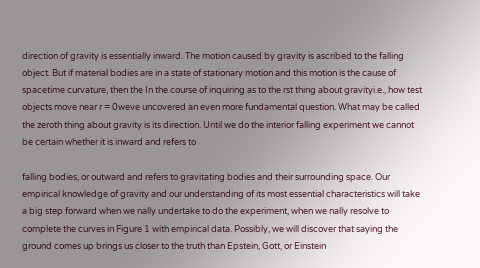direction of gravity is essentially inward. The motion caused by gravity is ascribed to the falling object. But if material bodies are in a state of stationary motion and this motion is the cause of spacetime curvature, then the In the course of inquiring as to the rst thing about gravityi.e., how test objects move near r = 0weve uncovered an even more fundamental question. What may be called the zeroth thing about gravity is its direction. Until we do the interior falling experiment we cannot be certain whether it is inward and refers to

falling bodies, or outward and refers to gravitating bodies and their surrounding space. Our empirical knowledge of gravity and our understanding of its most essential characteristics will take a big step forward when we nally undertake to do the experiment, when we nally resolve to complete the curves in Figure 1 with empirical data. Possibly, we will discover that saying the ground comes up brings us closer to the truth than Epstein, Gott, or Einstein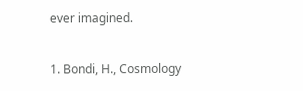ever imagined.

1. Bondi, H., Cosmology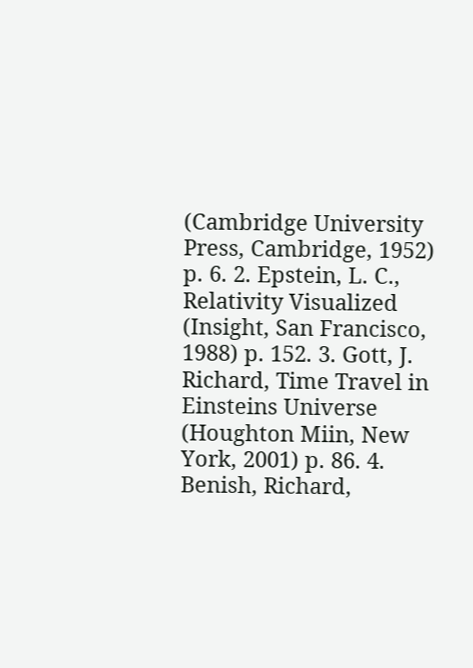(Cambridge University Press, Cambridge, 1952) p. 6. 2. Epstein, L. C., Relativity Visualized (Insight, San Francisco, 1988) p. 152. 3. Gott, J. Richard, Time Travel in Einsteins Universe (Houghton Miin, New York, 2001) p. 86. 4. Benish, Richard,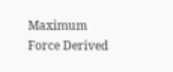Maximum Force Derived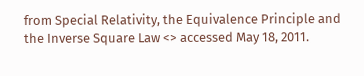from Special Relativity, the Equivalence Principle and the Inverse Square Law <> accessed May 18, 2011.